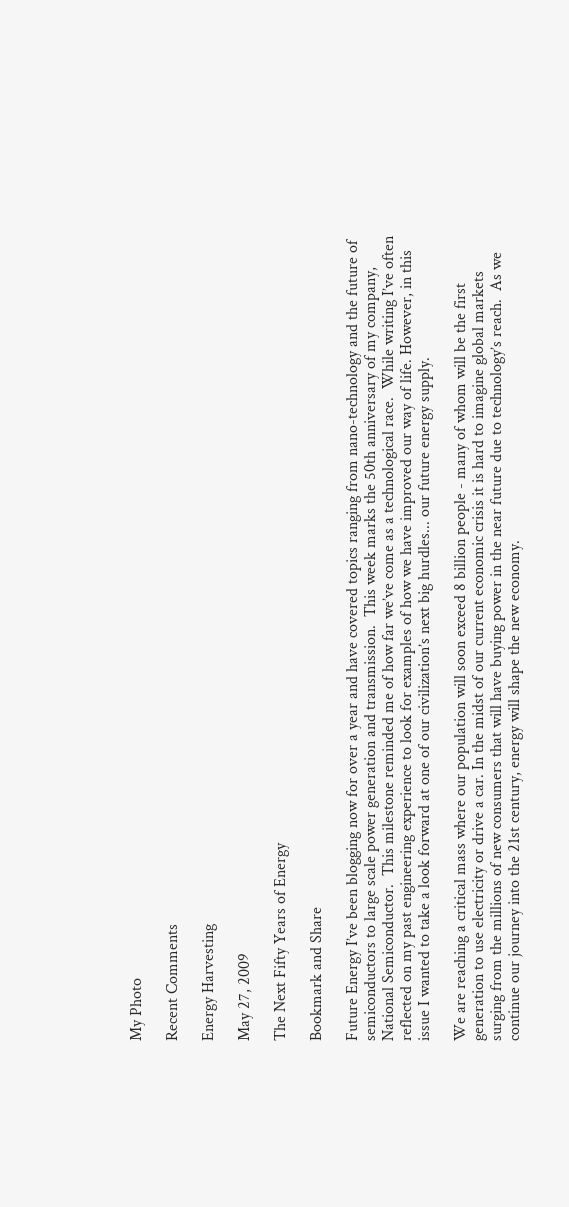My Photo

Recent Comments

Energy Harvesting

May 27, 2009

The Next Fifty Years of Energy

Bookmark and Share

Future Energy I’ve been blogging now for over a year and have covered topics ranging from nano-technology and the future of semiconductors to large scale power generation and transmission.  This week marks the 50th anniversary of my company, National Semiconductor.  This milestone reminded me of how far we’ve come as a technological race.  While writing I’ve often reflected on my past engineering experience to look for examples of how we have improved our way of life. However, in this issue I wanted to take a look forward at one of our civilization’s next big hurdles... our future energy supply.

We are reaching a critical mass where our population will soon exceed 8 billion people - many of whom will be the first generation to use electricity or drive a car. In the midst of our current economic crisis it is hard to imagine global markets surging from the millions of new consumers that will have buying power in the near future due to technology’s reach.  As we continue our journey into the 21st century, energy will shape the new economy.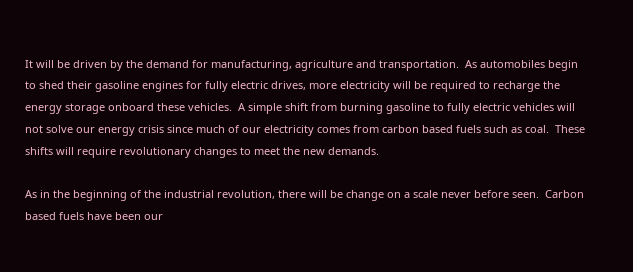It will be driven by the demand for manufacturing, agriculture and transportation.  As automobiles begin to shed their gasoline engines for fully electric drives, more electricity will be required to recharge the energy storage onboard these vehicles.  A simple shift from burning gasoline to fully electric vehicles will not solve our energy crisis since much of our electricity comes from carbon based fuels such as coal.  These shifts will require revolutionary changes to meet the new demands.

As in the beginning of the industrial revolution, there will be change on a scale never before seen.  Carbon based fuels have been our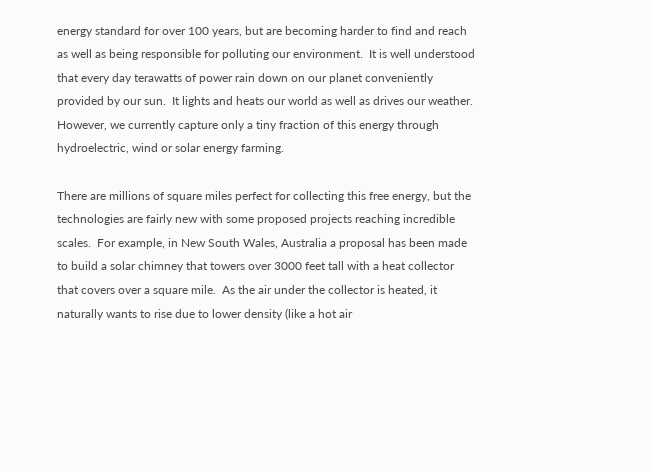energy standard for over 100 years, but are becoming harder to find and reach as well as being responsible for polluting our environment.  It is well understood that every day terawatts of power rain down on our planet conveniently provided by our sun.  It lights and heats our world as well as drives our weather.  However, we currently capture only a tiny fraction of this energy through hydroelectric, wind or solar energy farming.

There are millions of square miles perfect for collecting this free energy, but the technologies are fairly new with some proposed projects reaching incredible scales.  For example, in New South Wales, Australia a proposal has been made to build a solar chimney that towers over 3000 feet tall with a heat collector that covers over a square mile.  As the air under the collector is heated, it naturally wants to rise due to lower density (like a hot air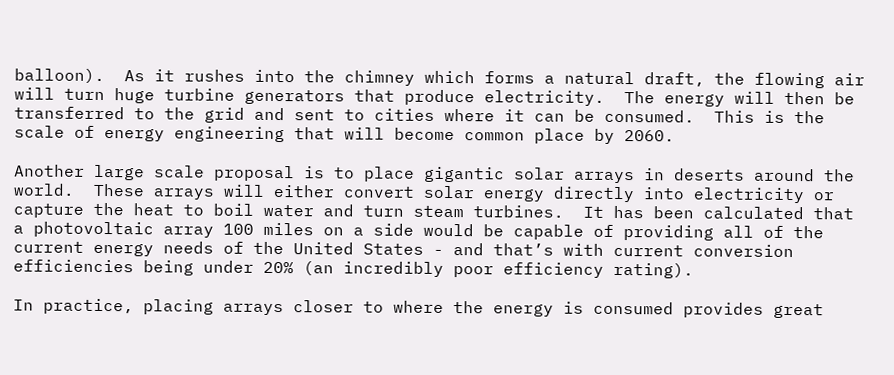balloon).  As it rushes into the chimney which forms a natural draft, the flowing air will turn huge turbine generators that produce electricity.  The energy will then be transferred to the grid and sent to cities where it can be consumed.  This is the scale of energy engineering that will become common place by 2060.

Another large scale proposal is to place gigantic solar arrays in deserts around the world.  These arrays will either convert solar energy directly into electricity or capture the heat to boil water and turn steam turbines.  It has been calculated that a photovoltaic array 100 miles on a side would be capable of providing all of the current energy needs of the United States - and that’s with current conversion efficiencies being under 20% (an incredibly poor efficiency rating).

In practice, placing arrays closer to where the energy is consumed provides great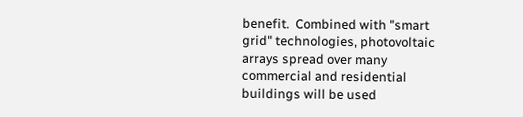benefit.  Combined with "smart grid" technologies, photovoltaic arrays spread over many commercial and residential buildings will be used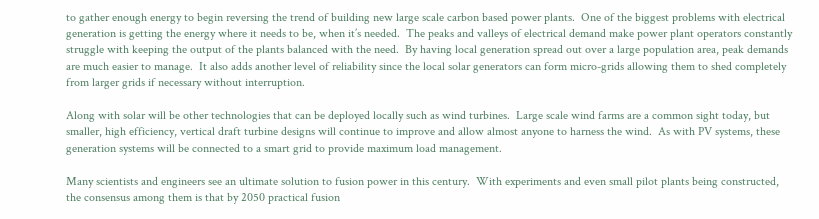to gather enough energy to begin reversing the trend of building new large scale carbon based power plants.  One of the biggest problems with electrical generation is getting the energy where it needs to be, when it’s needed.  The peaks and valleys of electrical demand make power plant operators constantly struggle with keeping the output of the plants balanced with the need.  By having local generation spread out over a large population area, peak demands are much easier to manage.  It also adds another level of reliability since the local solar generators can form micro-grids allowing them to shed completely from larger grids if necessary without interruption.

Along with solar will be other technologies that can be deployed locally such as wind turbines.  Large scale wind farms are a common sight today, but smaller, high efficiency, vertical draft turbine designs will continue to improve and allow almost anyone to harness the wind.  As with PV systems, these generation systems will be connected to a smart grid to provide maximum load management.

Many scientists and engineers see an ultimate solution to fusion power in this century.  With experiments and even small pilot plants being constructed, the consensus among them is that by 2050 practical fusion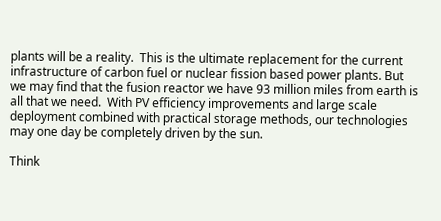plants will be a reality.  This is the ultimate replacement for the current infrastructure of carbon fuel or nuclear fission based power plants. But we may find that the fusion reactor we have 93 million miles from earth is all that we need.  With PV efficiency improvements and large scale deployment combined with practical storage methods, our technologies may one day be completely driven by the sun.

Think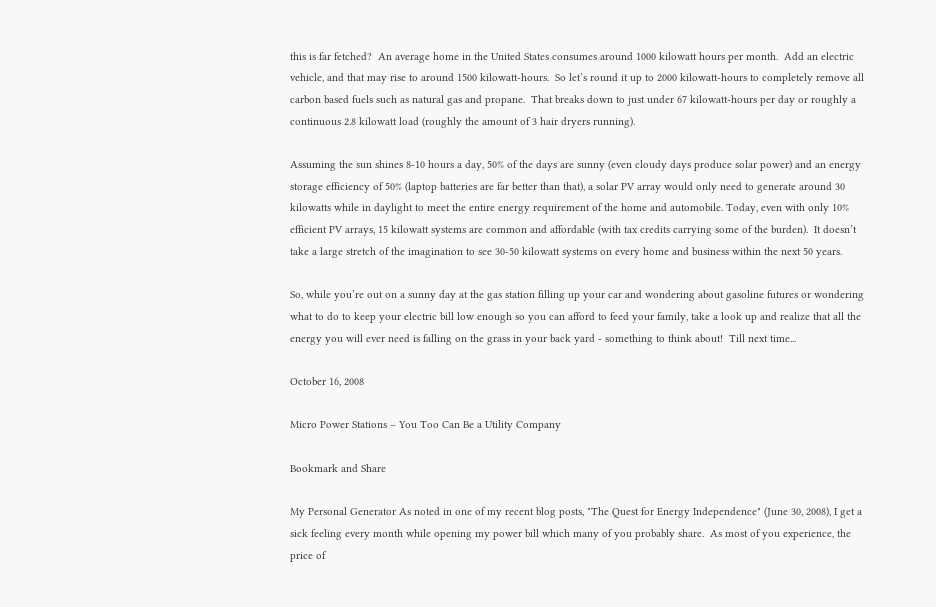this is far fetched?  An average home in the United States consumes around 1000 kilowatt hours per month.  Add an electric vehicle, and that may rise to around 1500 kilowatt-hours.  So let’s round it up to 2000 kilowatt-hours to completely remove all carbon based fuels such as natural gas and propane.  That breaks down to just under 67 kilowatt-hours per day or roughly a continuous 2.8 kilowatt load (roughly the amount of 3 hair dryers running).

Assuming the sun shines 8-10 hours a day, 50% of the days are sunny (even cloudy days produce solar power) and an energy storage efficiency of 50% (laptop batteries are far better than that), a solar PV array would only need to generate around 30 kilowatts while in daylight to meet the entire energy requirement of the home and automobile. Today, even with only 10% efficient PV arrays, 15 kilowatt systems are common and affordable (with tax credits carrying some of the burden).  It doesn’t take a large stretch of the imagination to see 30-50 kilowatt systems on every home and business within the next 50 years.

So, while you’re out on a sunny day at the gas station filling up your car and wondering about gasoline futures or wondering what to do to keep your electric bill low enough so you can afford to feed your family, take a look up and realize that all the energy you will ever need is falling on the grass in your back yard - something to think about!  Till next time...

October 16, 2008

Micro Power Stations – You Too Can Be a Utility Company

Bookmark and Share

My Personal Generator As noted in one of my recent blog posts, "The Quest for Energy Independence" (June 30, 2008), I get a sick feeling every month while opening my power bill which many of you probably share.  As most of you experience, the price of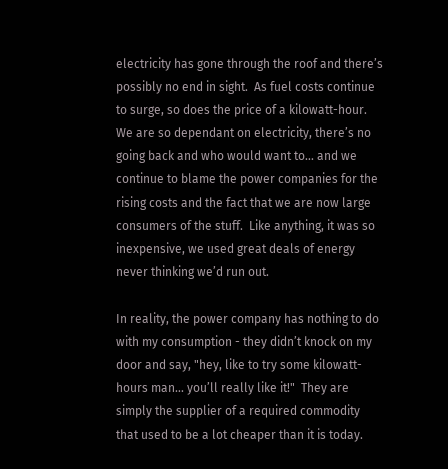electricity has gone through the roof and there’s possibly no end in sight.  As fuel costs continue to surge, so does the price of a kilowatt-hour. We are so dependant on electricity, there’s no going back and who would want to... and we continue to blame the power companies for the rising costs and the fact that we are now large consumers of the stuff.  Like anything, it was so inexpensive, we used great deals of energy never thinking we’d run out.

In reality, the power company has nothing to do with my consumption - they didn’t knock on my door and say, "hey, like to try some kilowatt-hours man... you’ll really like it!"  They are simply the supplier of a required commodity that used to be a lot cheaper than it is today.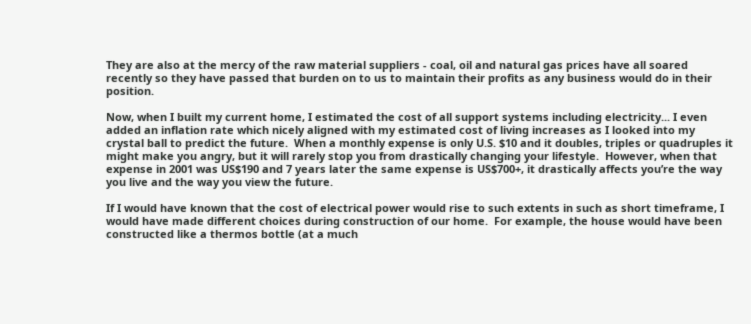They are also at the mercy of the raw material suppliers - coal, oil and natural gas prices have all soared recently so they have passed that burden on to us to maintain their profits as any business would do in their position.

Now, when I built my current home, I estimated the cost of all support systems including electricity... I even added an inflation rate which nicely aligned with my estimated cost of living increases as I looked into my crystal ball to predict the future.  When a monthly expense is only U.S. $10 and it doubles, triples or quadruples it might make you angry, but it will rarely stop you from drastically changing your lifestyle.  However, when that expense in 2001 was US$190 and 7 years later the same expense is US$700+, it drastically affects you’re the way you live and the way you view the future.

If I would have known that the cost of electrical power would rise to such extents in such as short timeframe, I would have made different choices during construction of our home.  For example, the house would have been constructed like a thermos bottle (at a much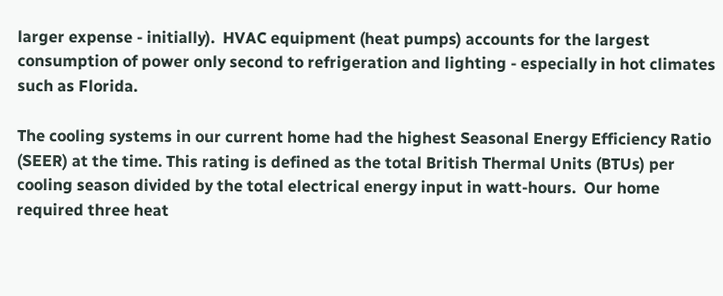larger expense - initially).  HVAC equipment (heat pumps) accounts for the largest consumption of power only second to refrigeration and lighting - especially in hot climates such as Florida.

The cooling systems in our current home had the highest Seasonal Energy Efficiency Ratio (SEER) at the time. This rating is defined as the total British Thermal Units (BTUs) per cooling season divided by the total electrical energy input in watt-hours.  Our home required three heat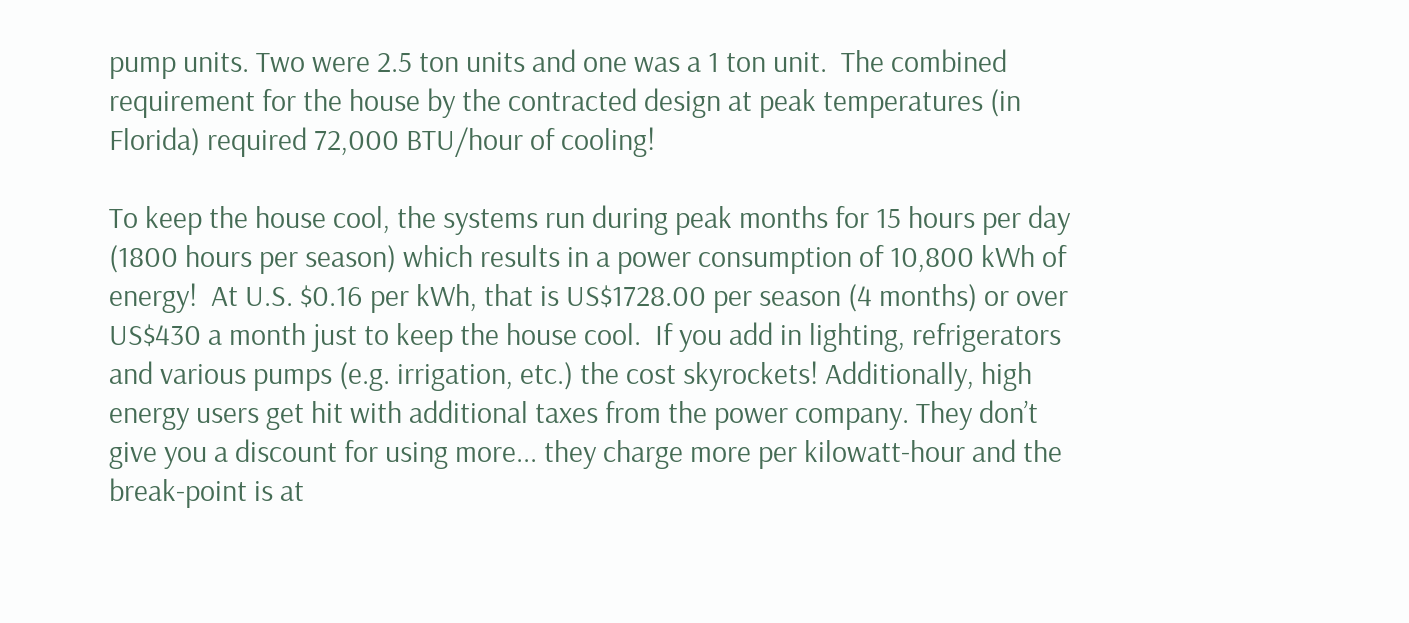pump units. Two were 2.5 ton units and one was a 1 ton unit.  The combined requirement for the house by the contracted design at peak temperatures (in Florida) required 72,000 BTU/hour of cooling!

To keep the house cool, the systems run during peak months for 15 hours per day (1800 hours per season) which results in a power consumption of 10,800 kWh of energy!  At U.S. $0.16 per kWh, that is US$1728.00 per season (4 months) or over US$430 a month just to keep the house cool.  If you add in lighting, refrigerators and various pumps (e.g. irrigation, etc.) the cost skyrockets! Additionally, high energy users get hit with additional taxes from the power company. They don’t give you a discount for using more... they charge more per kilowatt-hour and the break-point is at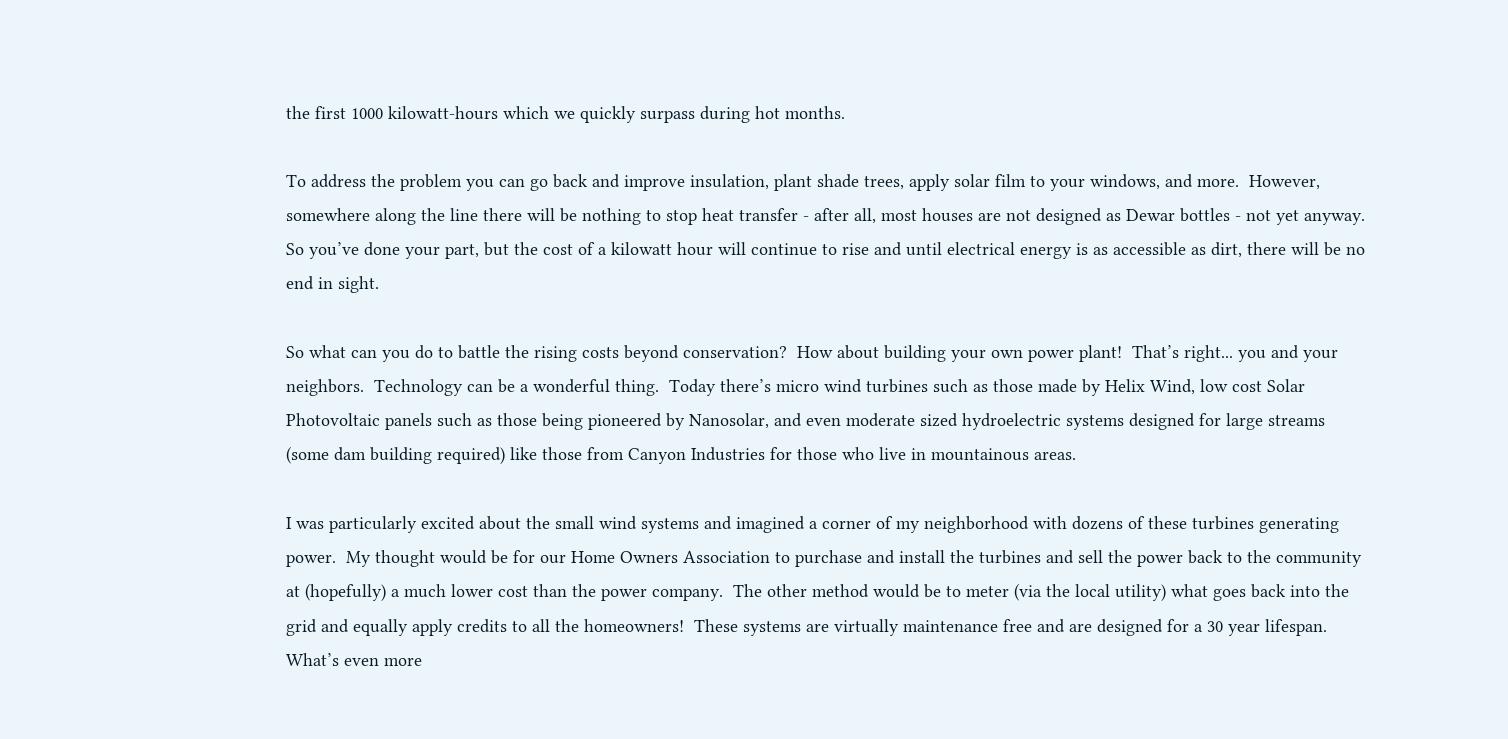the first 1000 kilowatt-hours which we quickly surpass during hot months.

To address the problem you can go back and improve insulation, plant shade trees, apply solar film to your windows, and more.  However, somewhere along the line there will be nothing to stop heat transfer - after all, most houses are not designed as Dewar bottles - not yet anyway. So you’ve done your part, but the cost of a kilowatt hour will continue to rise and until electrical energy is as accessible as dirt, there will be no end in sight.

So what can you do to battle the rising costs beyond conservation?  How about building your own power plant!  That’s right... you and your neighbors.  Technology can be a wonderful thing.  Today there’s micro wind turbines such as those made by Helix Wind, low cost Solar Photovoltaic panels such as those being pioneered by Nanosolar, and even moderate sized hydroelectric systems designed for large streams (some dam building required) like those from Canyon Industries for those who live in mountainous areas.

I was particularly excited about the small wind systems and imagined a corner of my neighborhood with dozens of these turbines generating power.  My thought would be for our Home Owners Association to purchase and install the turbines and sell the power back to the community at (hopefully) a much lower cost than the power company.  The other method would be to meter (via the local utility) what goes back into the grid and equally apply credits to all the homeowners!  These systems are virtually maintenance free and are designed for a 30 year lifespan. What’s even more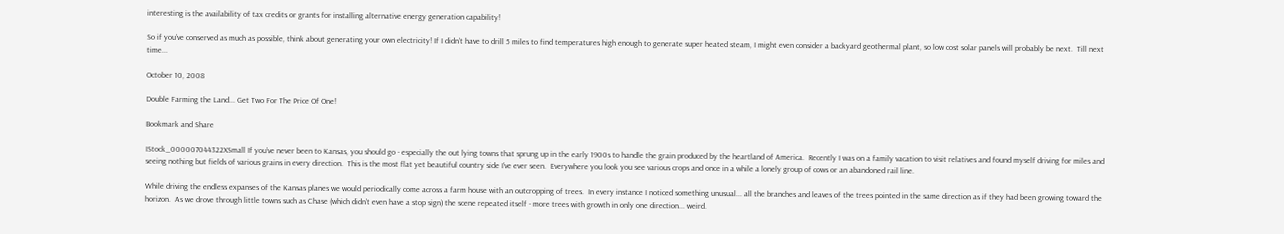interesting is the availability of tax credits or grants for installing alternative energy generation capability!

So if you’ve conserved as much as possible, think about generating your own electricity! If I didn’t have to drill 5 miles to find temperatures high enough to generate super heated steam, I might even consider a backyard geothermal plant, so low cost solar panels will probably be next.  Till next time...

October 10, 2008

Double Farming the Land... Get Two For The Price Of One!

Bookmark and Share

IStock_000007044322XSmall If you’ve never been to Kansas, you should go - especially the out lying towns that sprung up in the early 1900s to handle the grain produced by the heartland of America.  Recently I was on a family vacation to visit relatives and found myself driving for miles and seeing nothing but fields of various grains in every direction.  This is the most flat yet beautiful country side I’ve ever seen.  Everywhere you look you see various crops and once in a while a lonely group of cows or an abandoned rail line.

While driving the endless expanses of the Kansas planes we would periodically come across a farm house with an outcropping of trees.  In every instance I noticed something unusual... all the branches and leaves of the trees pointed in the same direction as if they had been growing toward the horizon.  As we drove through little towns such as Chase (which didn’t even have a stop sign) the scene repeated itself - more trees with growth in only one direction... weird.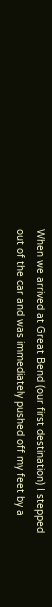When we arrived at Great Bend (our first destination) I stepped out of the car and was immediately pushed off my feet by a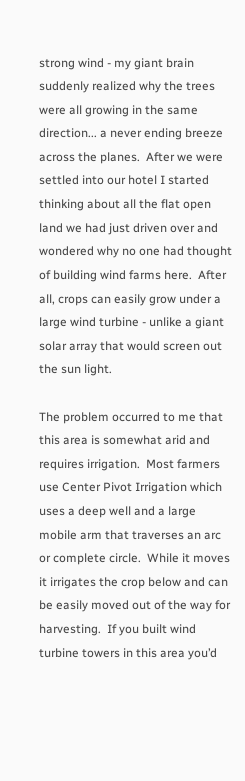strong wind - my giant brain suddenly realized why the trees were all growing in the same direction... a never ending breeze across the planes.  After we were settled into our hotel I started thinking about all the flat open land we had just driven over and wondered why no one had thought of building wind farms here.  After all, crops can easily grow under a large wind turbine - unlike a giant solar array that would screen out the sun light.

The problem occurred to me that this area is somewhat arid and requires irrigation.  Most farmers use Center Pivot Irrigation which uses a deep well and a large mobile arm that traverses an arc or complete circle.  While it moves it irrigates the crop below and can be easily moved out of the way for harvesting.  If you built wind turbine towers in this area you’d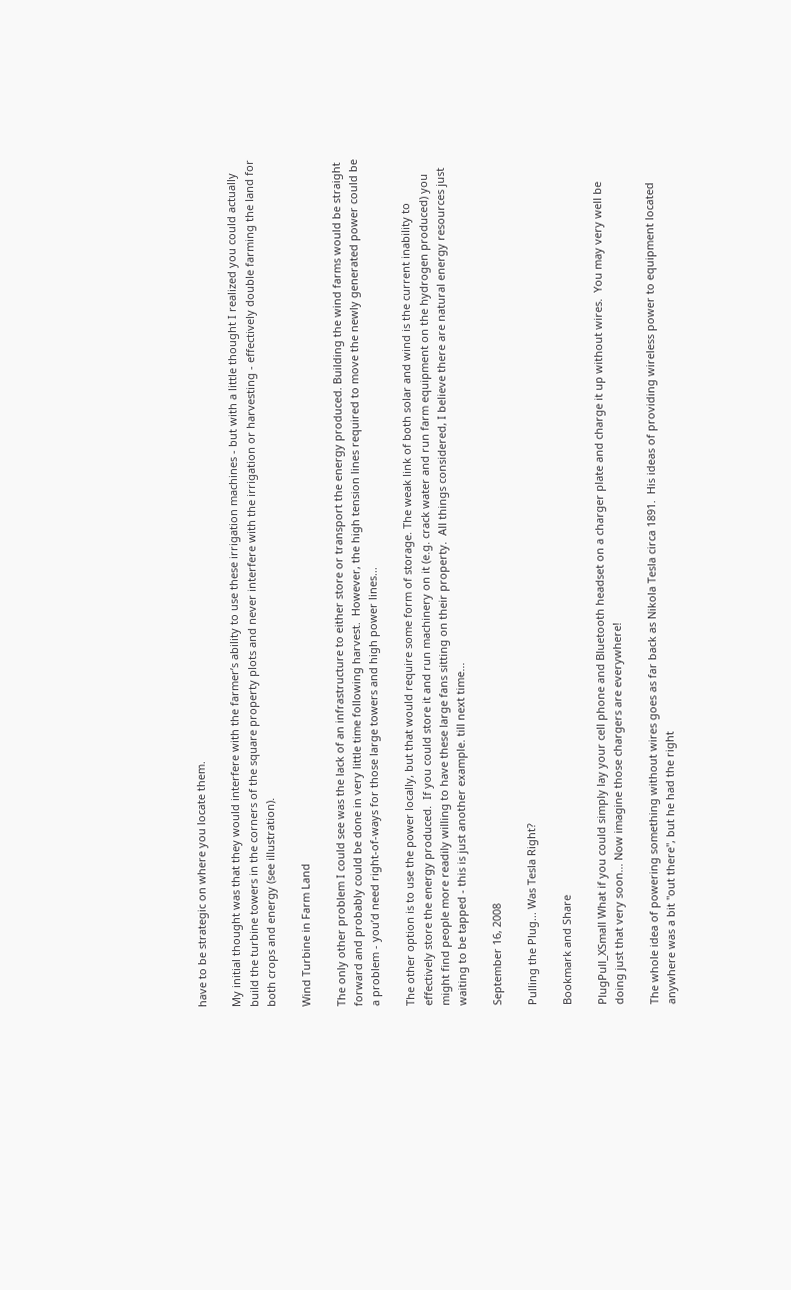have to be strategic on where you locate them.

My initial thought was that they would interfere with the farmer’s ability to use these irrigation machines - but with a little thought I realized you could actually build the turbine towers in the corners of the square property plots and never interfere with the irrigation or harvesting - effectively double farming the land for both crops and energy (see illustration).

Wind Turbine in Farm Land

The only other problem I could see was the lack of an infrastructure to either store or transport the energy produced. Building the wind farms would be straight forward and probably could be done in very little time following harvest.  However, the high tension lines required to move the newly generated power could be a problem - you’d need right-of-ways for those large towers and high power lines...

The other option is to use the power locally, but that would require some form of storage. The weak link of both solar and wind is the current inability to effectively store the energy produced.  If you could store it and run machinery on it (e.g. crack water and run farm equipment on the hydrogen produced) you might find people more readily willing to have these large fans sitting on their property.  All things considered, I believe there are natural energy resources just waiting to be tapped - this is just another example. till next time...

September 16, 2008

Pulling the Plug... Was Tesla Right?

Bookmark and Share

PlugPull_XSmall What if you could simply lay your cell phone and Bluetooth headset on a charger plate and charge it up without wires.  You may very well be doing just that very soon... Now imagine those chargers are everywhere!

The whole idea of powering something without wires goes as far back as Nikola Tesla circa 1891.  His ideas of providing wireless power to equipment located anywhere was a bit "out there", but he had the right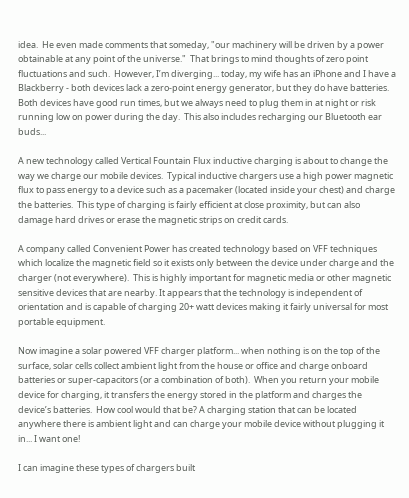idea.  He even made comments that someday, "our machinery will be driven by a power obtainable at any point of the universe."  That brings to mind thoughts of zero point fluctuations and such.  However, I’m diverging... today, my wife has an iPhone and I have a Blackberry - both devices lack a zero-point energy generator, but they do have batteries.  Both devices have good run times, but we always need to plug them in at night or risk running low on power during the day.  This also includes recharging our Bluetooth ear buds...

A new technology called Vertical Fountain Flux inductive charging is about to change the way we charge our mobile devices.  Typical inductive chargers use a high power magnetic flux to pass energy to a device such as a pacemaker (located inside your chest) and charge the batteries.  This type of charging is fairly efficient at close proximity, but can also damage hard drives or erase the magnetic strips on credit cards.

A company called Convenient Power has created technology based on VFF techniques which localize the magnetic field so it exists only between the device under charge and the charger (not everywhere).  This is highly important for magnetic media or other magnetic sensitive devices that are nearby. It appears that the technology is independent of orientation and is capable of charging 20+ watt devices making it fairly universal for most portable equipment.

Now imagine a solar powered VFF charger platform... when nothing is on the top of the surface, solar cells collect ambient light from the house or office and charge onboard batteries or super-capacitors (or a combination of both).  When you return your mobile device for charging, it transfers the energy stored in the platform and charges the device’s batteries.  How cool would that be? A charging station that can be located anywhere there is ambient light and can charge your mobile device without plugging it in... I want one!

I can imagine these types of chargers built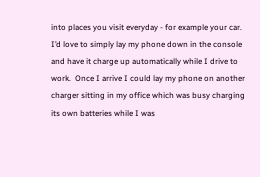into places you visit everyday - for example your car.  I’d love to simply lay my phone down in the console and have it charge up automatically while I drive to work.  Once I arrive I could lay my phone on another charger sitting in my office which was busy charging its own batteries while I was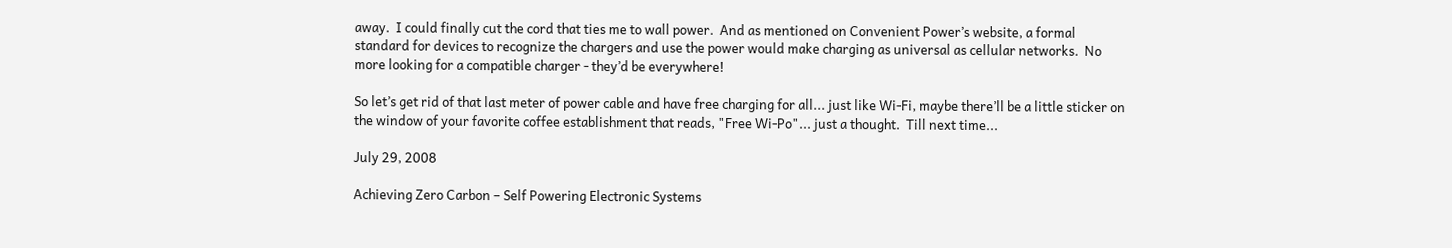away.  I could finally cut the cord that ties me to wall power.  And as mentioned on Convenient Power’s website, a formal standard for devices to recognize the chargers and use the power would make charging as universal as cellular networks.  No more looking for a compatible charger - they’d be everywhere!

So let’s get rid of that last meter of power cable and have free charging for all... just like Wi-Fi, maybe there’ll be a little sticker on the window of your favorite coffee establishment that reads, "Free Wi-Po"... just a thought.  Till next time...

July 29, 2008

Achieving Zero Carbon – Self Powering Electronic Systems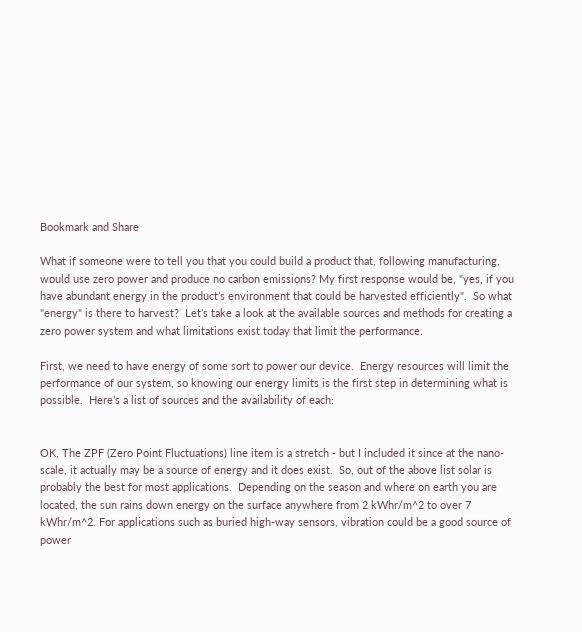Bookmark and Share

What if someone were to tell you that you could build a product that, following manufacturing, would use zero power and produce no carbon emissions? My first response would be, "yes, if you have abundant energy in the product’s environment that could be harvested efficiently".  So what "energy" is there to harvest?  Let’s take a look at the available sources and methods for creating a zero power system and what limitations exist today that limit the performance.

First, we need to have energy of some sort to power our device.  Energy resources will limit the performance of our system, so knowing our energy limits is the first step in determining what is possible.  Here’s a list of sources and the availability of each:


OK, The ZPF (Zero Point Fluctuations) line item is a stretch - but I included it since at the nano-scale, it actually may be a source of energy and it does exist.  So, out of the above list solar is probably the best for most applications.  Depending on the season and where on earth you are located, the sun rains down energy on the surface anywhere from 2 kWhr/m^2 to over 7 kWhr/m^2. For applications such as buried high-way sensors, vibration could be a good source of power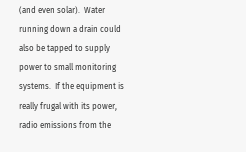(and even solar).  Water running down a drain could also be tapped to supply power to small monitoring systems.  If the equipment is really frugal with its power, radio emissions from the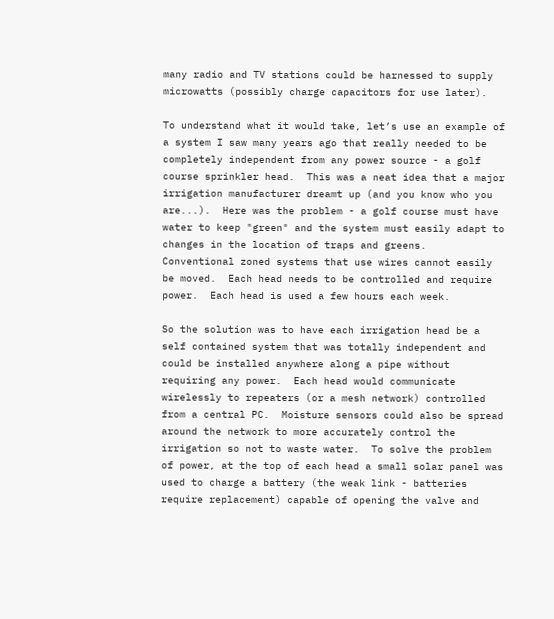many radio and TV stations could be harnessed to supply microwatts (possibly charge capacitors for use later).

To understand what it would take, let’s use an example of a system I saw many years ago that really needed to be completely independent from any power source - a golf course sprinkler head.  This was a neat idea that a major irrigation manufacturer dreamt up (and you know who you are...).  Here was the problem - a golf course must have water to keep "green" and the system must easily adapt to changes in the location of traps and greens.  Conventional zoned systems that use wires cannot easily be moved.  Each head needs to be controlled and require power.  Each head is used a few hours each week.

So the solution was to have each irrigation head be a self contained system that was totally independent and could be installed anywhere along a pipe without requiring any power.  Each head would communicate wirelessly to repeaters (or a mesh network) controlled from a central PC.  Moisture sensors could also be spread around the network to more accurately control the irrigation so not to waste water.  To solve the problem of power, at the top of each head a small solar panel was used to charge a battery (the weak link - batteries require replacement) capable of opening the valve and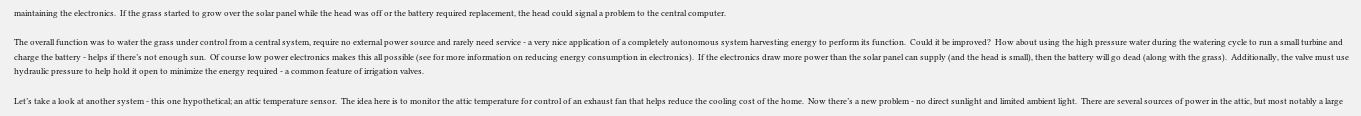maintaining the electronics.  If the grass started to grow over the solar panel while the head was off or the battery required replacement, the head could signal a problem to the central computer.

The overall function was to water the grass under control from a central system, require no external power source and rarely need service - a very nice application of a completely autonomous system harvesting energy to perform its function.  Could it be improved?  How about using the high pressure water during the watering cycle to run a small turbine and charge the battery - helps if there’s not enough sun.  Of course low power electronics makes this all possible (see for more information on reducing energy consumption in electronics).  If the electronics draw more power than the solar panel can supply (and the head is small), then the battery will go dead (along with the grass).  Additionally, the valve must use hydraulic pressure to help hold it open to minimize the energy required - a common feature of irrigation valves.

Let’s take a look at another system - this one hypothetical; an attic temperature sensor.  The idea here is to monitor the attic temperature for control of an exhaust fan that helps reduce the cooling cost of the home.  Now there’s a new problem - no direct sunlight and limited ambient light.  There are several sources of power in the attic, but most notably a large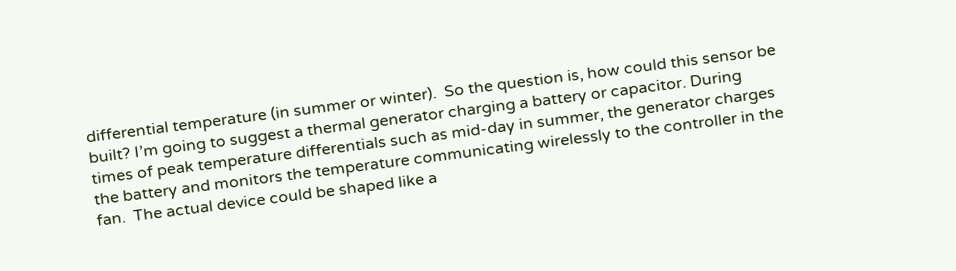differential temperature (in summer or winter).  So the question is, how could this sensor be built? I’m going to suggest a thermal generator charging a battery or capacitor. During times of peak temperature differentials such as mid-day in summer, the generator charges the battery and monitors the temperature communicating wirelessly to the controller in the fan.  The actual device could be shaped like a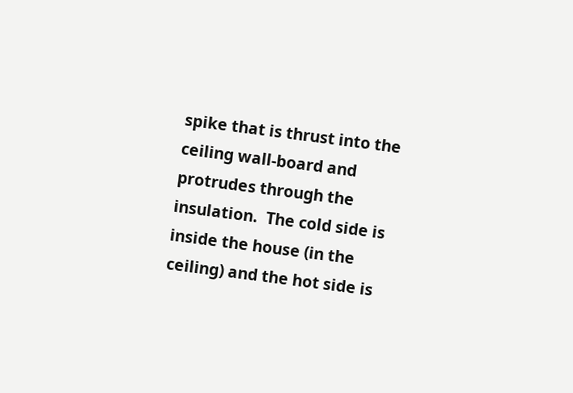spike that is thrust into the ceiling wall-board and protrudes through the insulation.  The cold side is inside the house (in the ceiling) and the hot side is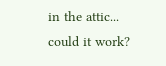in the attic... could it work?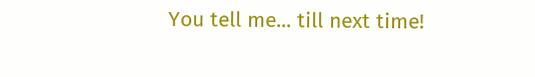You tell me... till next time!